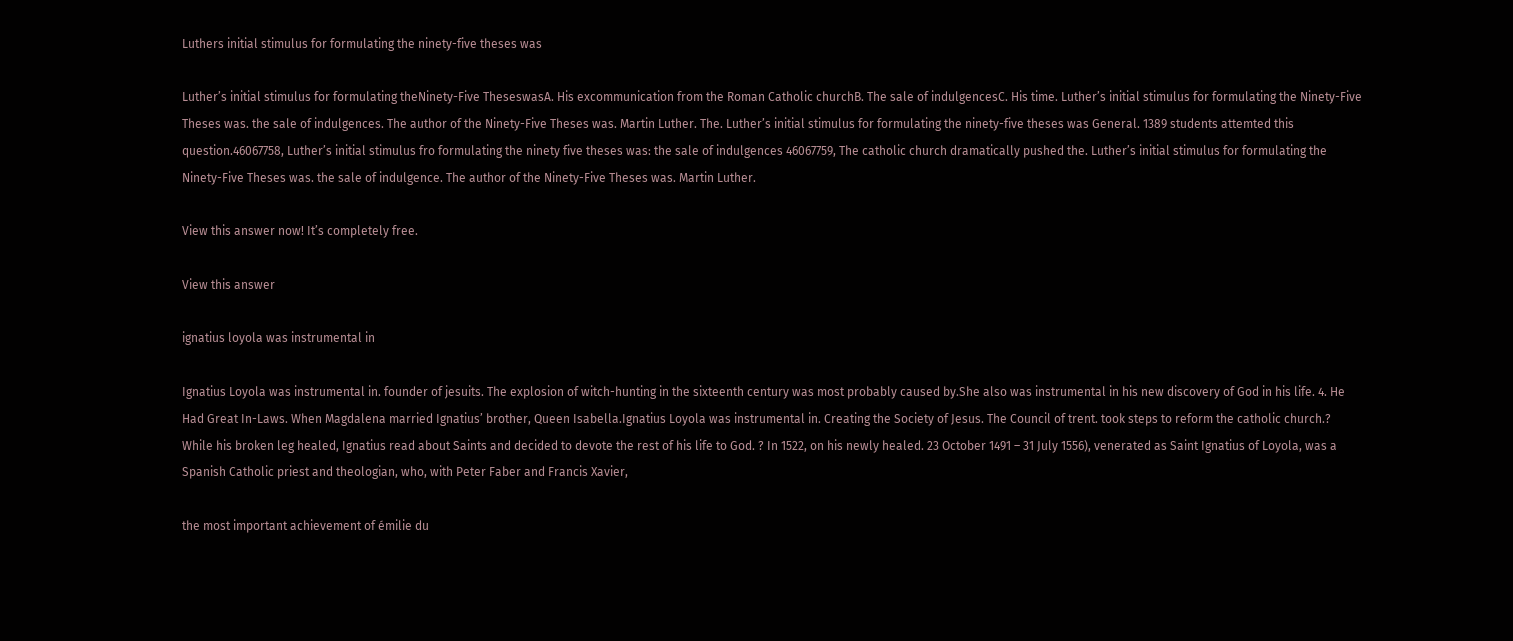Luthers initial stimulus for formulating the ninety-five theses was

Luther’s initial stimulus for formulating theNinety-Five TheseswasA. His excommunication from the Roman Catholic churchB. The sale of indulgencesC. His time. Luther’s initial stimulus for formulating the Ninety-Five Theses was. the sale of indulgences. The author of the Ninety-Five Theses was. Martin Luther. The. Luther’s initial stimulus for formulating the ninety-five theses was General. 1389 students attemted this question.46067758, Luther’s initial stimulus fro formulating the ninety five theses was: the sale of indulgences 46067759, The catholic church dramatically pushed the. Luther’s initial stimulus for formulating the Ninety-Five Theses was. the sale of indulgence. The author of the Ninety-Five Theses was. Martin Luther.

View this answer now! It’s completely free.

View this answer

ignatius loyola was instrumental in

Ignatius Loyola was instrumental in. founder of jesuits. The explosion of witch-hunting in the sixteenth century was most probably caused by.She also was instrumental in his new discovery of God in his life. 4. He Had Great In-Laws. When Magdalena married Ignatius’ brother, Queen Isabella.Ignatius Loyola was instrumental in. Creating the Society of Jesus. The Council of trent. took steps to reform the catholic church.? While his broken leg healed, Ignatius read about Saints and decided to devote the rest of his life to God. ? In 1522, on his newly healed. 23 October 1491 – 31 July 1556), venerated as Saint Ignatius of Loyola, was a Spanish Catholic priest and theologian, who, with Peter Faber and Francis Xavier,

the most important achievement of émilie du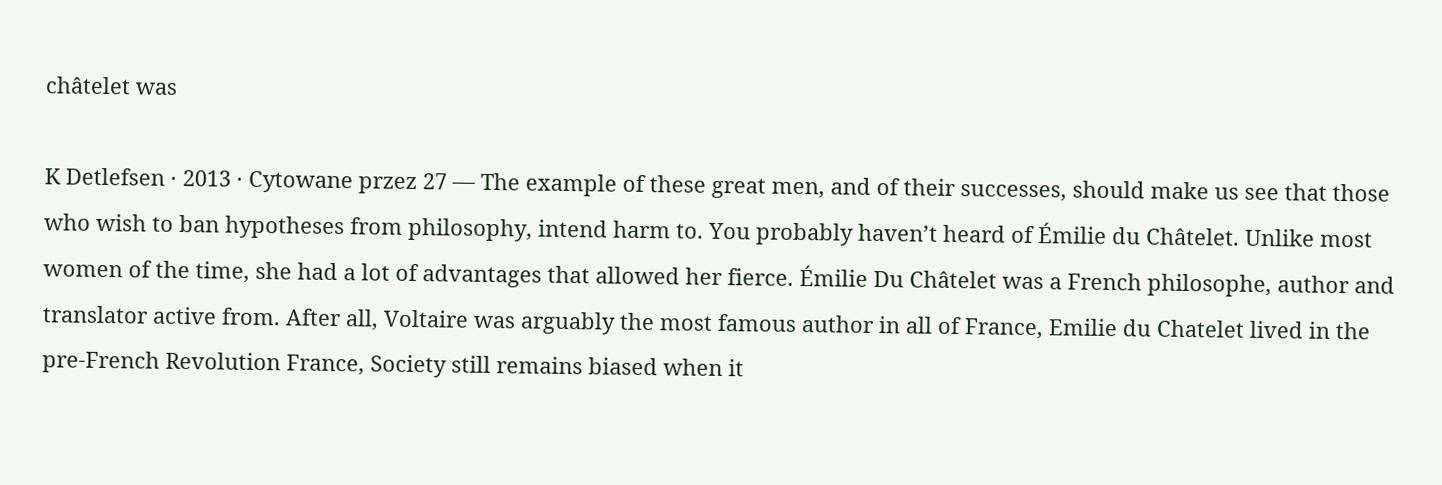châtelet was

K Detlefsen · 2013 · Cytowane przez 27 — The example of these great men, and of their successes, should make us see that those who wish to ban hypotheses from philosophy, intend harm to. You probably haven’t heard of Émilie du Châtelet. Unlike most women of the time, she had a lot of advantages that allowed her fierce. Émilie Du Châtelet was a French philosophe, author and translator active from. After all, Voltaire was arguably the most famous author in all of France, Emilie du Chatelet lived in the pre-French Revolution France, Society still remains biased when it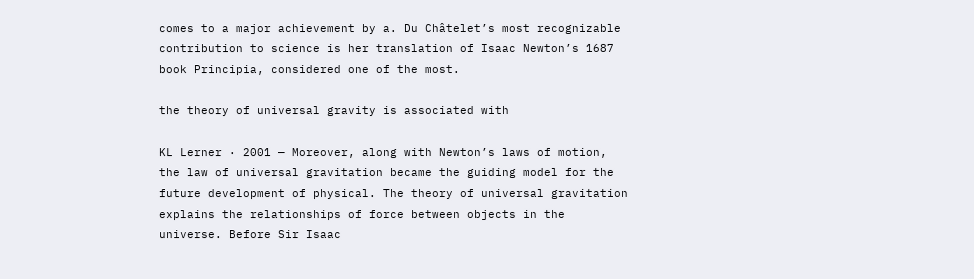comes to a major achievement by a. Du Châtelet’s most recognizable contribution to science is her translation of Isaac Newton’s 1687 book Principia, considered one of the most.

the theory of universal gravity is associated with

KL Lerner · 2001 — Moreover, along with Newton’s laws of motion, the law of universal gravitation became the guiding model for the future development of physical. The theory of universal gravitation explains the relationships of force between objects in the universe. Before Sir Isaac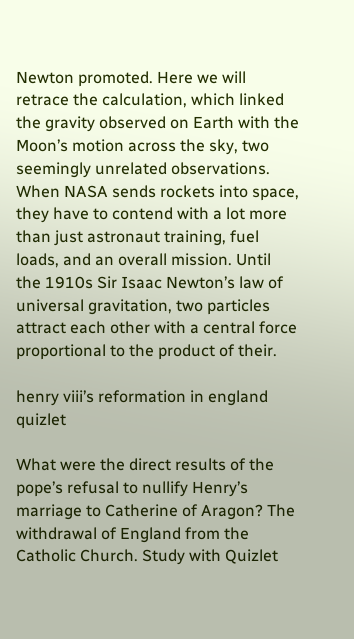Newton promoted. Here we will retrace the calculation, which linked the gravity observed on Earth with the Moon’s motion across the sky, two seemingly unrelated observations. When NASA sends rockets into space, they have to contend with a lot more than just astronaut training, fuel loads, and an overall mission. Until the 1910s Sir Isaac Newton’s law of universal gravitation, two particles attract each other with a central force proportional to the product of their.

henry viii’s reformation in england quizlet

What were the direct results of the pope’s refusal to nullify Henry’s marriage to Catherine of Aragon? The withdrawal of England from the Catholic Church. Study with Quizlet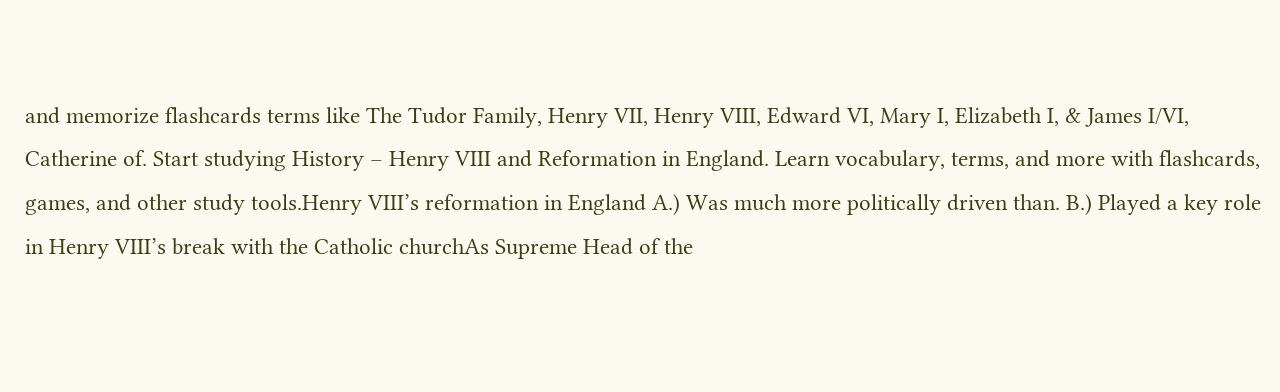and memorize flashcards terms like The Tudor Family, Henry VII, Henry VIII, Edward VI, Mary I, Elizabeth I, & James I/VI, Catherine of. Start studying History – Henry VIII and Reformation in England. Learn vocabulary, terms, and more with flashcards, games, and other study tools.Henry VIII’s reformation in England A.) Was much more politically driven than. B.) Played a key role in Henry VIII’s break with the Catholic churchAs Supreme Head of the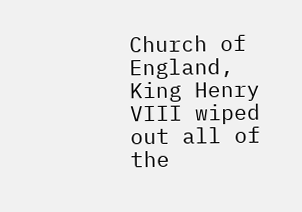Church of England, King Henry VIII wiped out all of the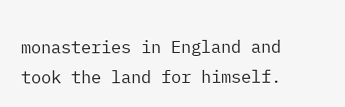monasteries in England and took the land for himself.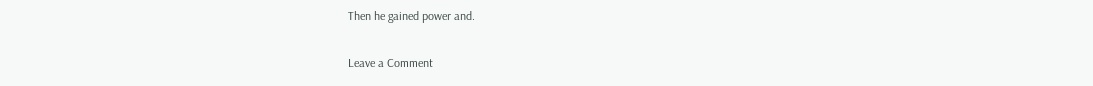Then he gained power and.

Leave a Comment